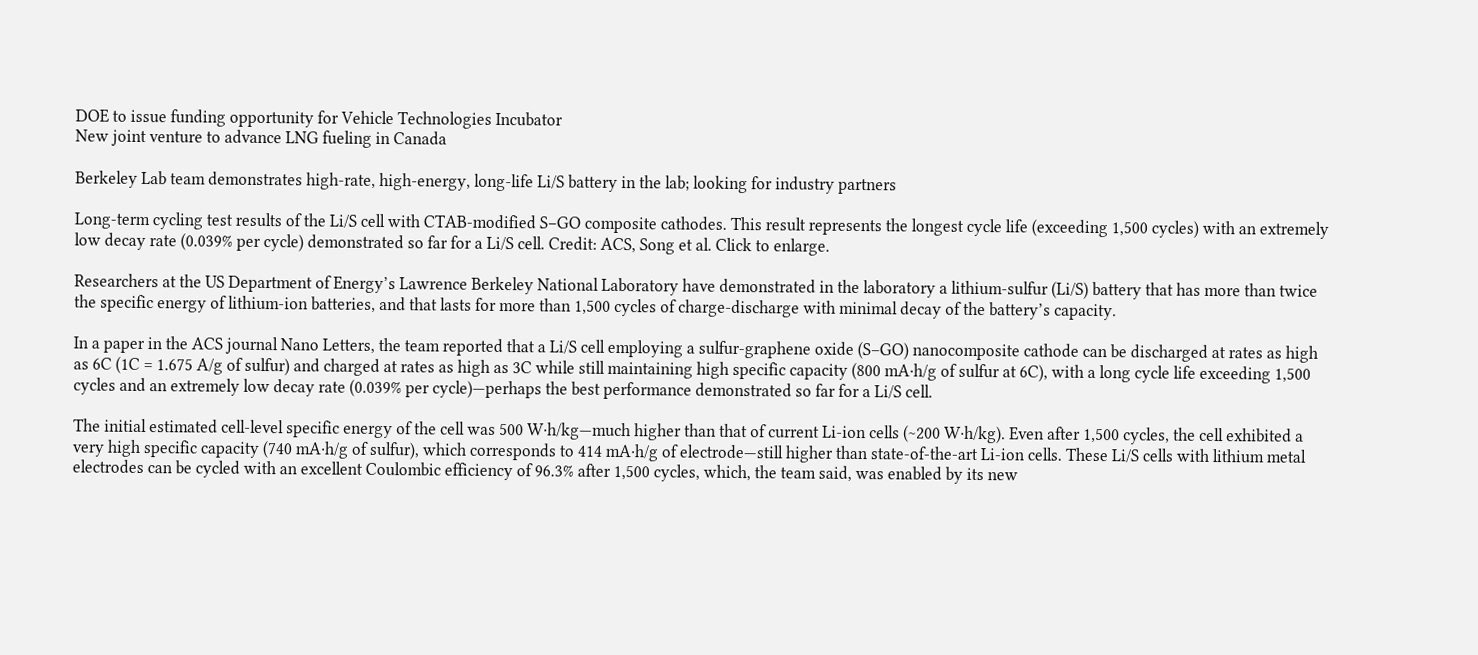DOE to issue funding opportunity for Vehicle Technologies Incubator
New joint venture to advance LNG fueling in Canada

Berkeley Lab team demonstrates high-rate, high-energy, long-life Li/S battery in the lab; looking for industry partners

Long-term cycling test results of the Li/S cell with CTAB-modified S−GO composite cathodes. This result represents the longest cycle life (exceeding 1,500 cycles) with an extremely low decay rate (0.039% per cycle) demonstrated so far for a Li/S cell. Credit: ACS, Song et al. Click to enlarge.

Researchers at the US Department of Energy’s Lawrence Berkeley National Laboratory have demonstrated in the laboratory a lithium-sulfur (Li/S) battery that has more than twice the specific energy of lithium-ion batteries, and that lasts for more than 1,500 cycles of charge-discharge with minimal decay of the battery’s capacity.

In a paper in the ACS journal Nano Letters, the team reported that a Li/S cell employing a sulfur-graphene oxide (S–GO) nanocomposite cathode can be discharged at rates as high as 6C (1C = 1.675 A/g of sulfur) and charged at rates as high as 3C while still maintaining high specific capacity (800 mA·h/g of sulfur at 6C), with a long cycle life exceeding 1,500 cycles and an extremely low decay rate (0.039% per cycle)—perhaps the best performance demonstrated so far for a Li/S cell.

The initial estimated cell-level specific energy of the cell was 500 W·h/kg—much higher than that of current Li-ion cells (~200 W·h/kg). Even after 1,500 cycles, the cell exhibited a very high specific capacity (740 mA·h/g of sulfur), which corresponds to 414 mA·h/g of electrode—still higher than state-of-the-art Li-ion cells. These Li/S cells with lithium metal electrodes can be cycled with an excellent Coulombic efficiency of 96.3% after 1,500 cycles, which, the team said, was enabled by its new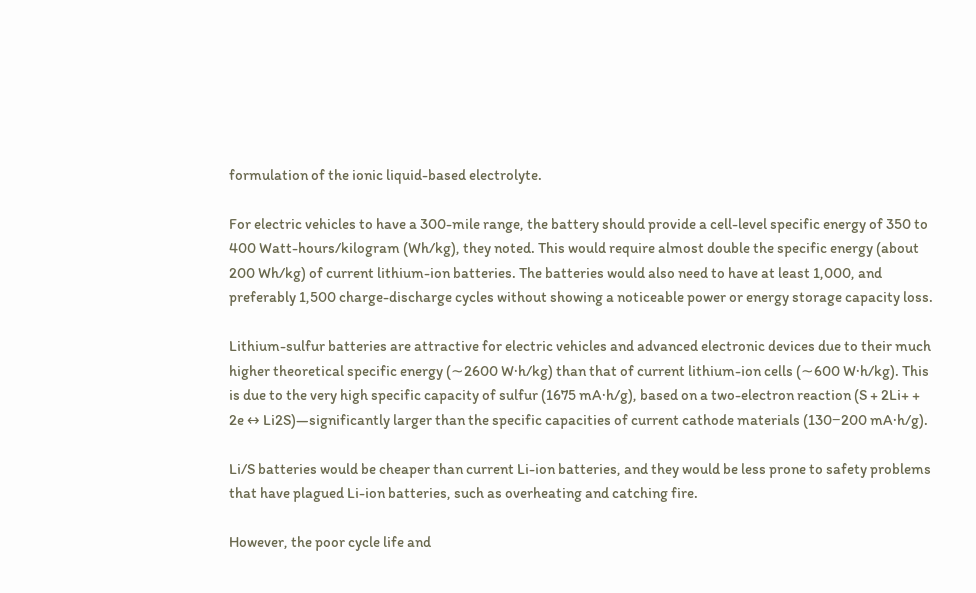formulation of the ionic liquid-based electrolyte.

For electric vehicles to have a 300-mile range, the battery should provide a cell-level specific energy of 350 to 400 Watt-hours/kilogram (Wh/kg), they noted. This would require almost double the specific energy (about 200 Wh/kg) of current lithium-ion batteries. The batteries would also need to have at least 1,000, and preferably 1,500 charge-discharge cycles without showing a noticeable power or energy storage capacity loss.

Lithium-sulfur batteries are attractive for electric vehicles and advanced electronic devices due to their much higher theoretical specific energy (∼2600 W·h/kg) than that of current lithium-ion cells (∼600 W·h/kg). This is due to the very high specific capacity of sulfur (1675 mA·h/g), based on a two-electron reaction (S + 2Li+ + 2e ↔ Li2S)—significantly larger than the specific capacities of current cathode materials (130−200 mA·h/g).

Li/S batteries would be cheaper than current Li-ion batteries, and they would be less prone to safety problems that have plagued Li-ion batteries, such as overheating and catching fire.

However, the poor cycle life and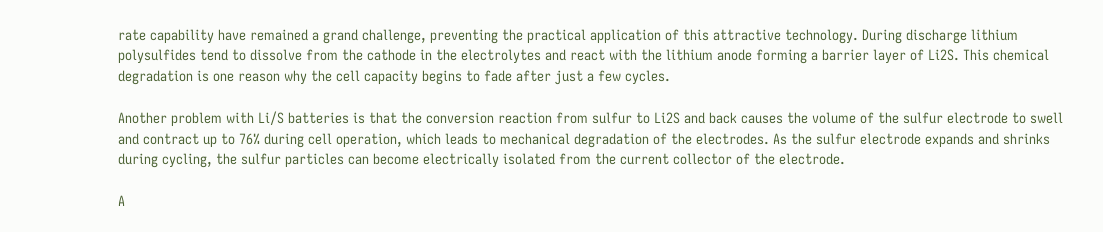rate capability have remained a grand challenge, preventing the practical application of this attractive technology. During discharge lithium polysulfides tend to dissolve from the cathode in the electrolytes and react with the lithium anode forming a barrier layer of Li2S. This chemical degradation is one reason why the cell capacity begins to fade after just a few cycles.

Another problem with Li/S batteries is that the conversion reaction from sulfur to Li2S and back causes the volume of the sulfur electrode to swell and contract up to 76% during cell operation, which leads to mechanical degradation of the electrodes. As the sulfur electrode expands and shrinks during cycling, the sulfur particles can become electrically isolated from the current collector of the electrode.

A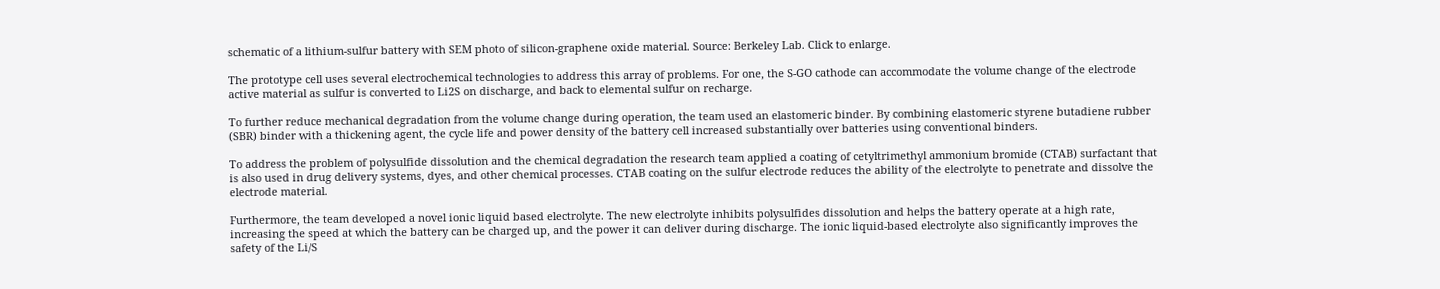schematic of a lithium-sulfur battery with SEM photo of silicon-graphene oxide material. Source: Berkeley Lab. Click to enlarge.

The prototype cell uses several electrochemical technologies to address this array of problems. For one, the S-GO cathode can accommodate the volume change of the electrode active material as sulfur is converted to Li2S on discharge, and back to elemental sulfur on recharge.

To further reduce mechanical degradation from the volume change during operation, the team used an elastomeric binder. By combining elastomeric styrene butadiene rubber (SBR) binder with a thickening agent, the cycle life and power density of the battery cell increased substantially over batteries using conventional binders.

To address the problem of polysulfide dissolution and the chemical degradation the research team applied a coating of cetyltrimethyl ammonium bromide (CTAB) surfactant that is also used in drug delivery systems, dyes, and other chemical processes. CTAB coating on the sulfur electrode reduces the ability of the electrolyte to penetrate and dissolve the electrode material.

Furthermore, the team developed a novel ionic liquid based electrolyte. The new electrolyte inhibits polysulfides dissolution and helps the battery operate at a high rate, increasing the speed at which the battery can be charged up, and the power it can deliver during discharge. The ionic liquid-based electrolyte also significantly improves the safety of the Li/S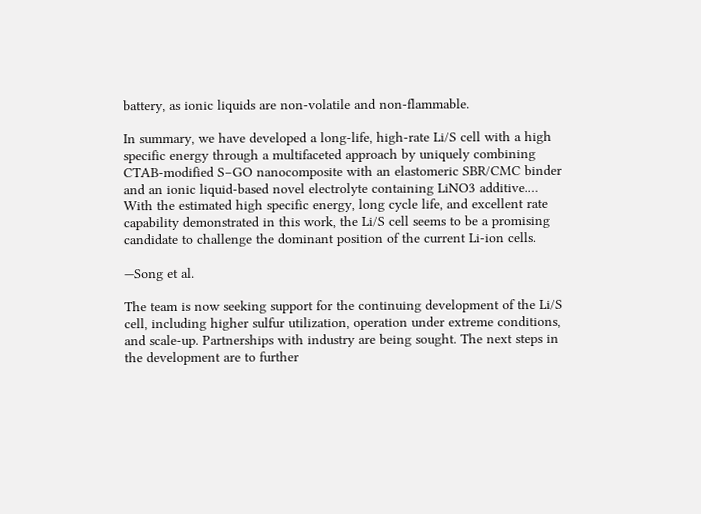battery, as ionic liquids are non-volatile and non-flammable.

In summary, we have developed a long-life, high-rate Li/S cell with a high specific energy through a multifaceted approach by uniquely combining CTAB-modified S−GO nanocomposite with an elastomeric SBR/CMC binder and an ionic liquid-based novel electrolyte containing LiNO3 additive.… With the estimated high specific energy, long cycle life, and excellent rate capability demonstrated in this work, the Li/S cell seems to be a promising candidate to challenge the dominant position of the current Li-ion cells.

—Song et al.

The team is now seeking support for the continuing development of the Li/S cell, including higher sulfur utilization, operation under extreme conditions, and scale-up. Partnerships with industry are being sought. The next steps in the development are to further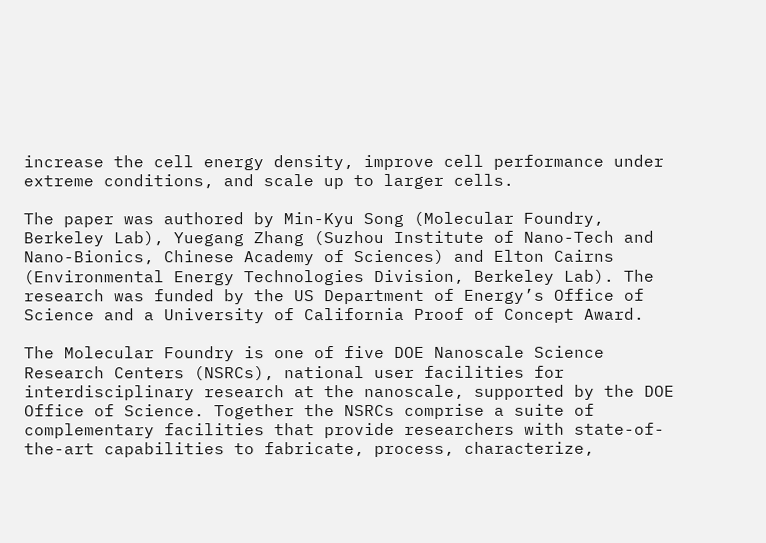increase the cell energy density, improve cell performance under extreme conditions, and scale up to larger cells.

The paper was authored by Min-Kyu Song (Molecular Foundry, Berkeley Lab), Yuegang Zhang (Suzhou Institute of Nano-Tech and Nano-Bionics, Chinese Academy of Sciences) and Elton Cairns (Environmental Energy Technologies Division, Berkeley Lab). The research was funded by the US Department of Energy’s Office of Science and a University of California Proof of Concept Award.

The Molecular Foundry is one of five DOE Nanoscale Science Research Centers (NSRCs), national user facilities for interdisciplinary research at the nanoscale, supported by the DOE Office of Science. Together the NSRCs comprise a suite of complementary facilities that provide researchers with state-of-the-art capabilities to fabricate, process, characterize,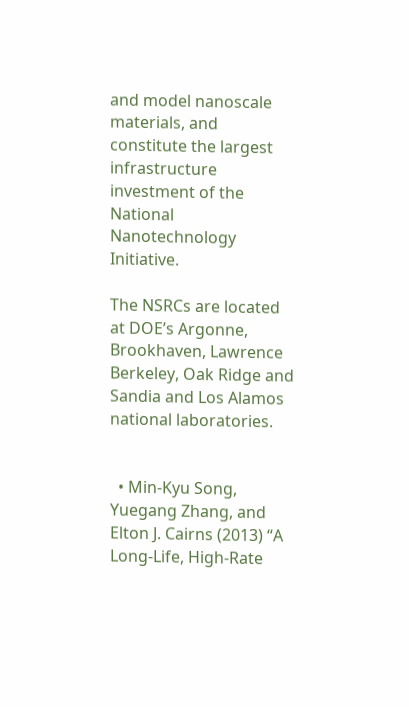and model nanoscale materials, and constitute the largest infrastructure investment of the National Nanotechnology Initiative.

The NSRCs are located at DOE’s Argonne, Brookhaven, Lawrence Berkeley, Oak Ridge and Sandia and Los Alamos national laboratories.


  • Min-Kyu Song, Yuegang Zhang, and Elton J. Cairns (2013) “A Long-Life, High-Rate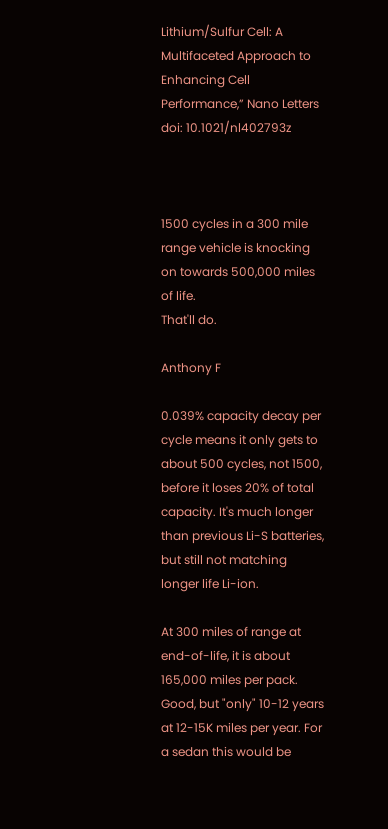Lithium/Sulfur Cell: A Multifaceted Approach to Enhancing Cell Performance,” Nano Letters doi: 10.1021/nl402793z



1500 cycles in a 300 mile range vehicle is knocking on towards 500,000 miles of life.
That'll do.

Anthony F

0.039% capacity decay per cycle means it only gets to about 500 cycles, not 1500, before it loses 20% of total capacity. It's much longer than previous Li-S batteries, but still not matching longer life Li-ion.

At 300 miles of range at end-of-life, it is about 165,000 miles per pack. Good, but "only" 10-12 years at 12-15K miles per year. For a sedan this would be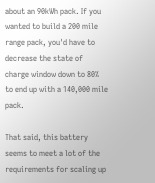about an 90kWh pack. If you wanted to build a 200 mile range pack, you'd have to decrease the state of charge window down to 80% to end up with a 140,000 mile pack.

That said, this battery seems to meet a lot of the requirements for scaling up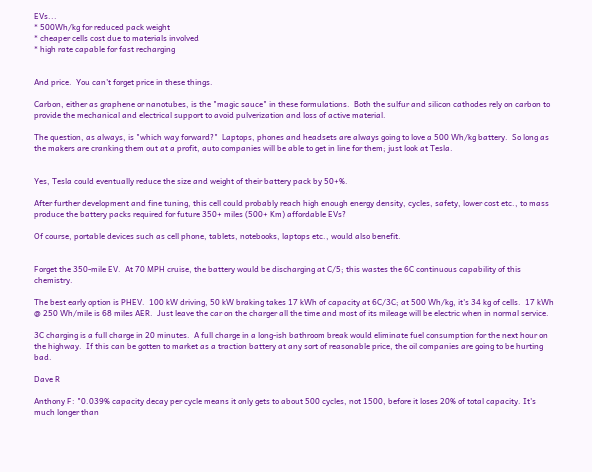EVs...
* 500Wh/kg for reduced pack weight
* cheaper cells cost due to materials involved
* high rate capable for fast recharging


And price.  You can't forget price in these things.

Carbon, either as graphene or nanotubes, is the "magic sauce" in these formulations.  Both the sulfur and silicon cathodes rely on carbon to provide the mechanical and electrical support to avoid pulverization and loss of active material.

The question, as always, is "which way forward?"  Laptops, phones and headsets are always going to love a 500 Wh/kg battery.  So long as the makers are cranking them out at a profit, auto companies will be able to get in line for them; just look at Tesla.


Yes, Tesla could eventually reduce the size and weight of their battery pack by 50+%.

After further development and fine tuning, this cell could probably reach high enough energy density, cycles, safety, lower cost etc., to mass produce the battery packs required for future 350+ miles (500+ Km) affordable EVs?

Of course, portable devices such as cell phone, tablets, notebooks, laptops etc., would also benefit.


Forget the 350-mile EV.  At 70 MPH cruise, the battery would be discharging at C/5; this wastes the 6C continuous capability of this chemistry.

The best early option is PHEV.  100 kW driving, 50 kW braking takes 17 kWh of capacity at 6C/3C; at 500 Wh/kg, it's 34 kg of cells.  17 kWh @ 250 Wh/mile is 68 miles AER.  Just leave the car on the charger all the time and most of its mileage will be electric when in normal service.

3C charging is a full charge in 20 minutes.  A full charge in a long-ish bathroom break would eliminate fuel consumption for the next hour on the highway.  If this can be gotten to market as a traction battery at any sort of reasonable price, the oil companies are going to be hurting bad.

Dave R

Anthony F: "0.039% capacity decay per cycle means it only gets to about 500 cycles, not 1500, before it loses 20% of total capacity. It's much longer than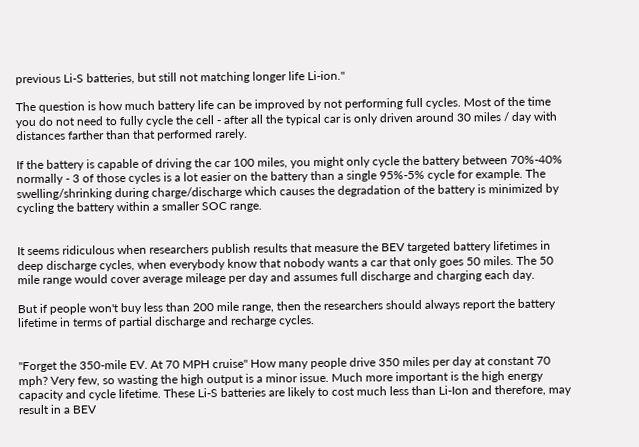previous Li-S batteries, but still not matching longer life Li-ion."

The question is how much battery life can be improved by not performing full cycles. Most of the time you do not need to fully cycle the cell - after all the typical car is only driven around 30 miles / day with distances farther than that performed rarely.

If the battery is capable of driving the car 100 miles, you might only cycle the battery between 70%-40% normally - 3 of those cycles is a lot easier on the battery than a single 95%-5% cycle for example. The swelling/shrinking during charge/discharge which causes the degradation of the battery is minimized by cycling the battery within a smaller SOC range.


It seems ridiculous when researchers publish results that measure the BEV targeted battery lifetimes in deep discharge cycles, when everybody know that nobody wants a car that only goes 50 miles. The 50 mile range would cover average mileage per day and assumes full discharge and charging each day.

But if people won't buy less than 200 mile range, then the researchers should always report the battery lifetime in terms of partial discharge and recharge cycles.


"Forget the 350-mile EV. At 70 MPH cruise" How many people drive 350 miles per day at constant 70 mph? Very few, so wasting the high output is a minor issue. Much more important is the high energy capacity and cycle lifetime. These Li-S batteries are likely to cost much less than Li-Ion and therefore, may result in a BEV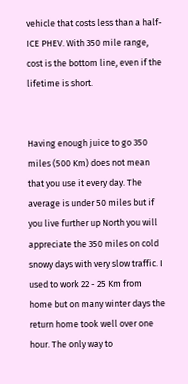vehicle that costs less than a half-ICE PHEV. With 350 mile range, cost is the bottom line, even if the lifetime is short.


Having enough juice to go 350 miles (500 Km) does not mean that you use it every day. The average is under 50 miles but if you live further up North you will appreciate the 350 miles on cold snowy days with very slow traffic. I used to work 22 - 25 Km from home but on many winter days the return home took well over one hour. The only way to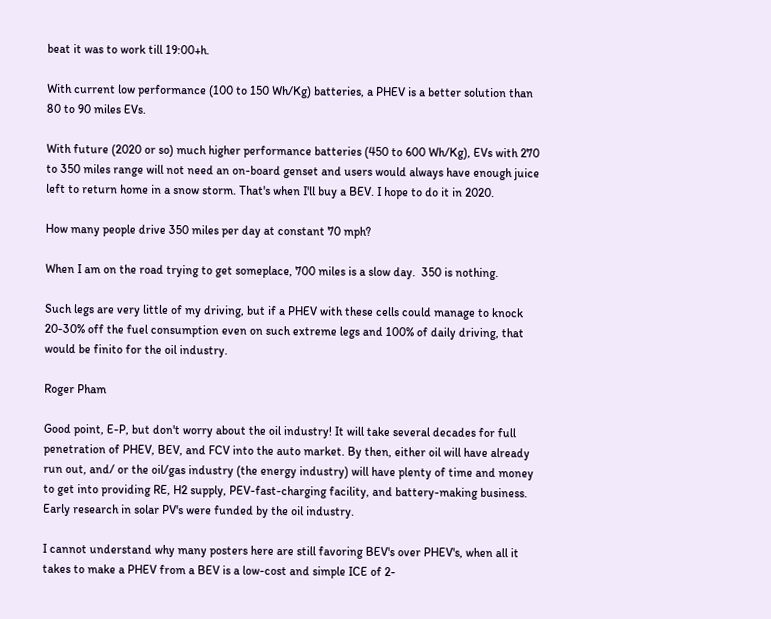beat it was to work till 19:00+h.

With current low performance (100 to 150 Wh/Kg) batteries, a PHEV is a better solution than 80 to 90 miles EVs.

With future (2020 or so) much higher performance batteries (450 to 600 Wh/Kg), EVs with 270 to 350 miles range will not need an on-board genset and users would always have enough juice left to return home in a snow storm. That's when I'll buy a BEV. I hope to do it in 2020.

How many people drive 350 miles per day at constant 70 mph?

When I am on the road trying to get someplace, 700 miles is a slow day.  350 is nothing.

Such legs are very little of my driving, but if a PHEV with these cells could manage to knock 20-30% off the fuel consumption even on such extreme legs and 100% of daily driving, that would be finito for the oil industry.

Roger Pham

Good point, E-P, but don't worry about the oil industry! It will take several decades for full penetration of PHEV, BEV, and FCV into the auto market. By then, either oil will have already run out, and/ or the oil/gas industry (the energy industry) will have plenty of time and money to get into providing RE, H2 supply, PEV-fast-charging facility, and battery-making business. Early research in solar PV's were funded by the oil industry.

I cannot understand why many posters here are still favoring BEV's over PHEV's, when all it takes to make a PHEV from a BEV is a low-cost and simple ICE of 2-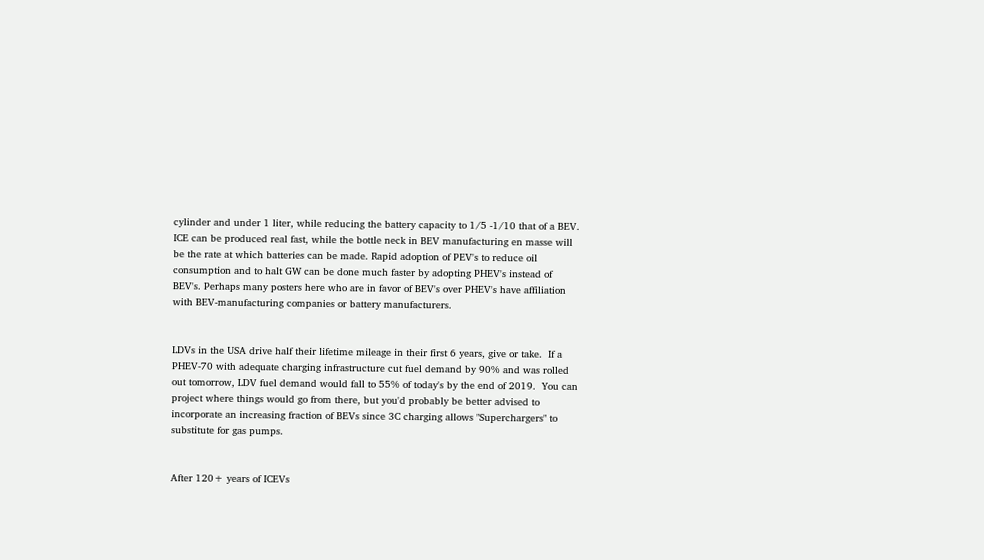cylinder and under 1 liter, while reducing the battery capacity to 1/5 -1/10 that of a BEV. ICE can be produced real fast, while the bottle neck in BEV manufacturing en masse will be the rate at which batteries can be made. Rapid adoption of PEV's to reduce oil consumption and to halt GW can be done much faster by adopting PHEV's instead of BEV's. Perhaps many posters here who are in favor of BEV's over PHEV's have affiliation with BEV-manufacturing companies or battery manufacturers.


LDVs in the USA drive half their lifetime mileage in their first 6 years, give or take.  If a PHEV-70 with adequate charging infrastructure cut fuel demand by 90% and was rolled out tomorrow, LDV fuel demand would fall to 55% of today's by the end of 2019.  You can project where things would go from there, but you'd probably be better advised to incorporate an increasing fraction of BEVs since 3C charging allows "Superchargers" to substitute for gas pumps.


After 120+ years of ICEVs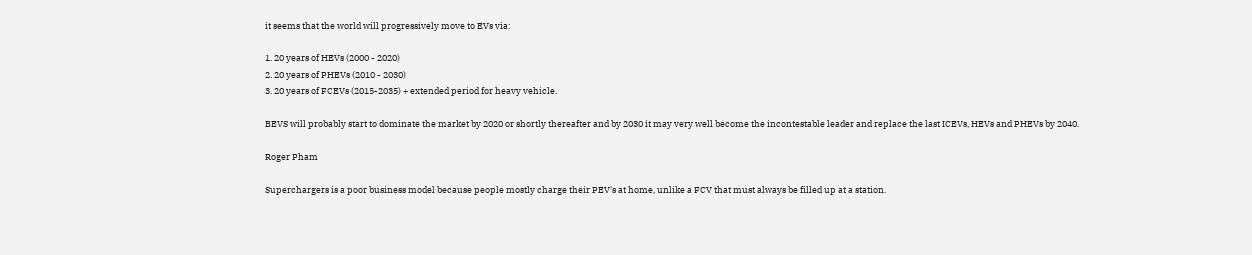it seems that the world will progressively move to EVs via:

1. 20 years of HEVs (2000 - 2020)
2. 20 years of PHEVs (2010 - 2030)
3. 20 years of FCEVs (2015-2035) + extended period for heavy vehicle.

BEVS will probably start to dominate the market by 2020 or shortly thereafter and by 2030 it may very well become the incontestable leader and replace the last ICEVs, HEVs and PHEVs by 2040.

Roger Pham

Superchargers is a poor business model because people mostly charge their PEV's at home, unlike a FCV that must always be filled up at a station.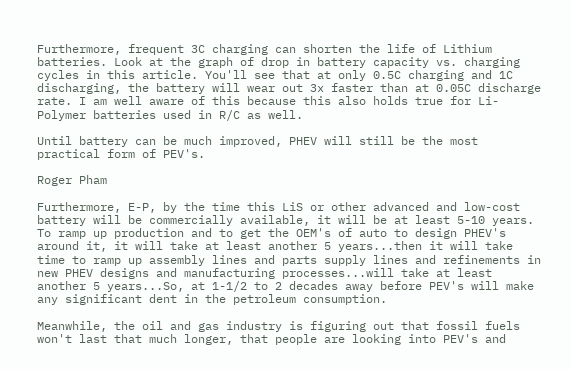Furthermore, frequent 3C charging can shorten the life of Lithium batteries. Look at the graph of drop in battery capacity vs. charging cycles in this article. You'll see that at only 0.5C charging and 1C discharging, the battery will wear out 3x faster than at 0.05C discharge rate. I am well aware of this because this also holds true for Li-Polymer batteries used in R/C as well.

Until battery can be much improved, PHEV will still be the most practical form of PEV's.

Roger Pham

Furthermore, E-P, by the time this LiS or other advanced and low-cost battery will be commercially available, it will be at least 5-10 years. To ramp up production and to get the OEM's of auto to design PHEV's around it, it will take at least another 5 years...then it will take time to ramp up assembly lines and parts supply lines and refinements in new PHEV designs and manufacturing processes...will take at least another 5 years...So, at 1-1/2 to 2 decades away before PEV's will make any significant dent in the petroleum consumption.

Meanwhile, the oil and gas industry is figuring out that fossil fuels won't last that much longer, that people are looking into PEV's and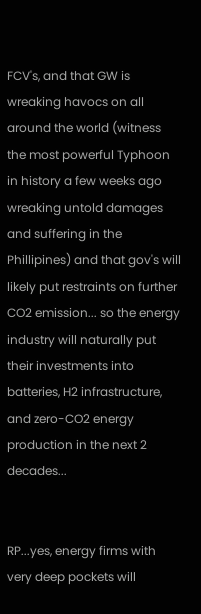FCV's, and that GW is wreaking havocs on all around the world (witness the most powerful Typhoon in history a few weeks ago wreaking untold damages and suffering in the Phillipines) and that gov's will likely put restraints on further CO2 emission... so the energy industry will naturally put their investments into batteries, H2 infrastructure, and zero-CO2 energy production in the next 2 decades...


RP...yes, energy firms with very deep pockets will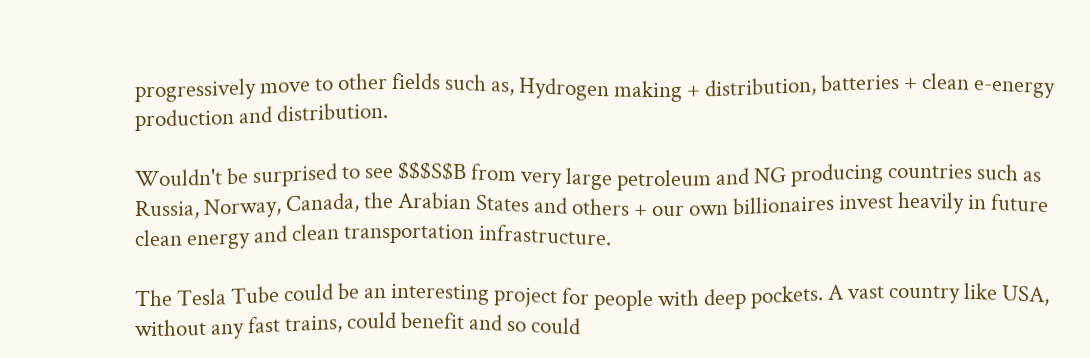progressively move to other fields such as, Hydrogen making + distribution, batteries + clean e-energy production and distribution.

Wouldn't be surprised to see $$$S$B from very large petroleum and NG producing countries such as Russia, Norway, Canada, the Arabian States and others + our own billionaires invest heavily in future clean energy and clean transportation infrastructure.

The Tesla Tube could be an interesting project for people with deep pockets. A vast country like USA, without any fast trains, could benefit and so could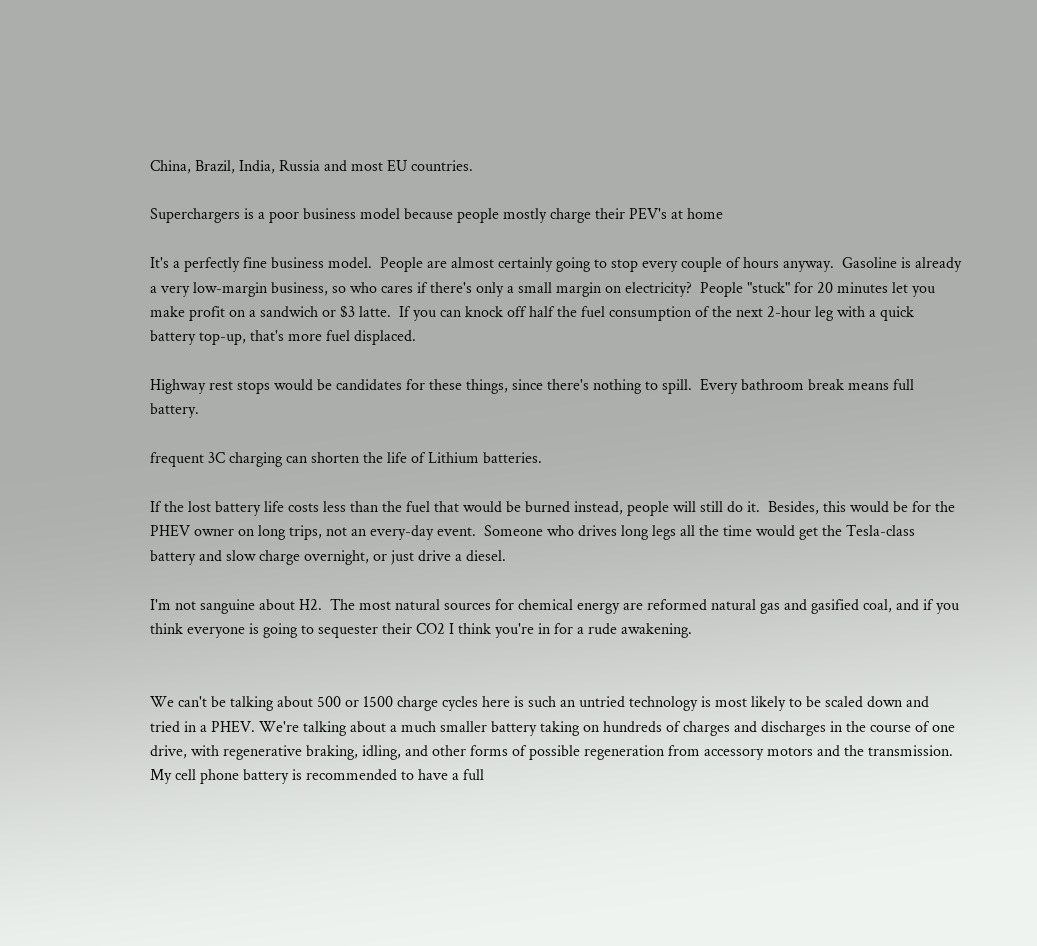China, Brazil, India, Russia and most EU countries.

Superchargers is a poor business model because people mostly charge their PEV's at home

It's a perfectly fine business model.  People are almost certainly going to stop every couple of hours anyway.  Gasoline is already a very low-margin business, so who cares if there's only a small margin on electricity?  People "stuck" for 20 minutes let you make profit on a sandwich or $3 latte.  If you can knock off half the fuel consumption of the next 2-hour leg with a quick battery top-up, that's more fuel displaced.

Highway rest stops would be candidates for these things, since there's nothing to spill.  Every bathroom break means full battery.

frequent 3C charging can shorten the life of Lithium batteries.

If the lost battery life costs less than the fuel that would be burned instead, people will still do it.  Besides, this would be for the PHEV owner on long trips, not an every-day event.  Someone who drives long legs all the time would get the Tesla-class battery and slow charge overnight, or just drive a diesel.

I'm not sanguine about H2.  The most natural sources for chemical energy are reformed natural gas and gasified coal, and if you think everyone is going to sequester their CO2 I think you're in for a rude awakening.


We can't be talking about 500 or 1500 charge cycles here is such an untried technology is most likely to be scaled down and tried in a PHEV. We're talking about a much smaller battery taking on hundreds of charges and discharges in the course of one drive, with regenerative braking, idling, and other forms of possible regeneration from accessory motors and the transmission. My cell phone battery is recommended to have a full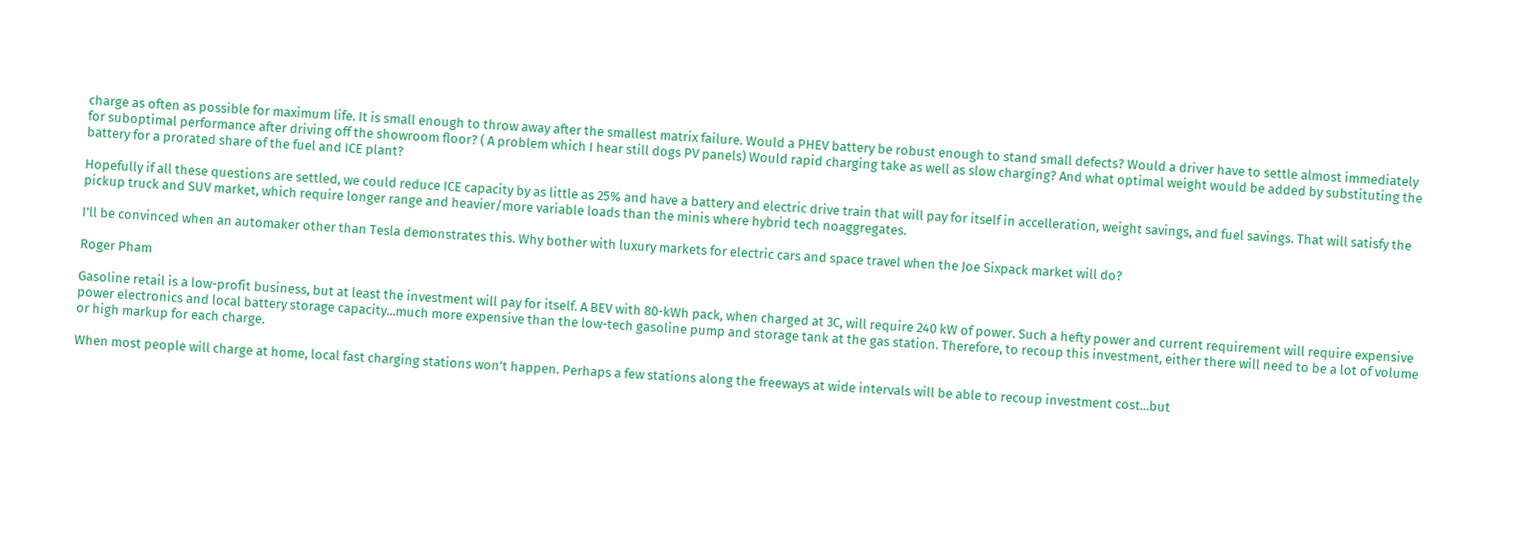charge as often as possible for maximum life. It is small enough to throw away after the smallest matrix failure. Would a PHEV battery be robust enough to stand small defects? Would a driver have to settle almost immediately for suboptimal performance after driving off the showroom floor? ( A problem which I hear still dogs PV panels) Would rapid charging take as well as slow charging? And what optimal weight would be added by substituting the battery for a prorated share of the fuel and ICE plant?

Hopefully if all these questions are settled, we could reduce ICE capacity by as little as 25% and have a battery and electric drive train that will pay for itself in accelleration, weight savings, and fuel savings. That will satisfy the pickup truck and SUV market, which require longer range and heavier/more variable loads than the minis where hybrid tech noaggregates.

I'll be convinced when an automaker other than Tesla demonstrates this. Why bother with luxury markets for electric cars and space travel when the Joe Sixpack market will do?

Roger Pham

Gasoline retail is a low-profit business, but at least the investment will pay for itself. A BEV with 80-kWh pack, when charged at 3C, will require 240 kW of power. Such a hefty power and current requirement will require expensive power electronics and local battery storage capacity...much more expensive than the low-tech gasoline pump and storage tank at the gas station. Therefore, to recoup this investment, either there will need to be a lot of volume or high markup for each charge.

When most people will charge at home, local fast charging stations won't happen. Perhaps a few stations along the freeways at wide intervals will be able to recoup investment cost...but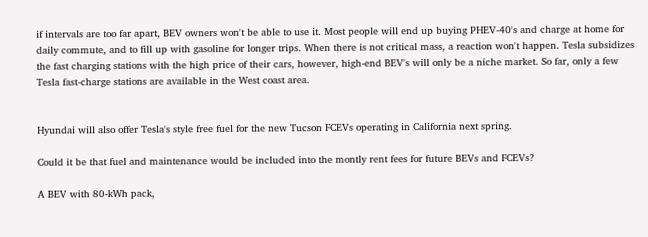if intervals are too far apart, BEV owners won't be able to use it. Most people will end up buying PHEV-40's and charge at home for daily commute, and to fill up with gasoline for longer trips. When there is not critical mass, a reaction won't happen. Tesla subsidizes the fast charging stations with the high price of their cars, however, high-end BEV's will only be a niche market. So far, only a few Tesla fast-charge stations are available in the West coast area.


Hyundai will also offer Tesla's style free fuel for the new Tucson FCEVs operating in California next spring.

Could it be that fuel and maintenance would be included into the montly rent fees for future BEVs and FCEVs?

A BEV with 80-kWh pack,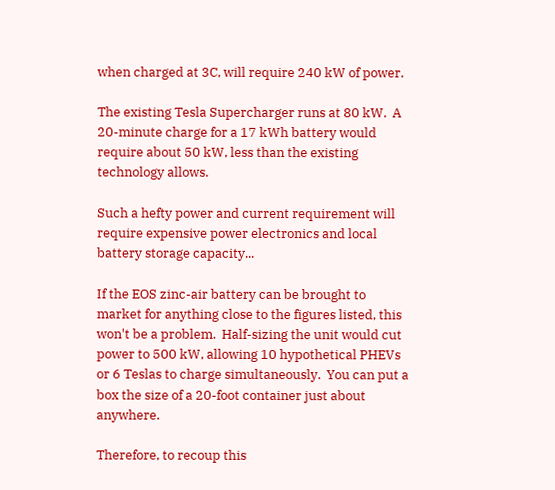when charged at 3C, will require 240 kW of power.

The existing Tesla Supercharger runs at 80 kW.  A 20-minute charge for a 17 kWh battery would require about 50 kW, less than the existing technology allows.

Such a hefty power and current requirement will require expensive power electronics and local battery storage capacity...

If the EOS zinc-air battery can be brought to market for anything close to the figures listed, this won't be a problem.  Half-sizing the unit would cut power to 500 kW, allowing 10 hypothetical PHEVs or 6 Teslas to charge simultaneously.  You can put a box the size of a 20-foot container just about anywhere.

Therefore, to recoup this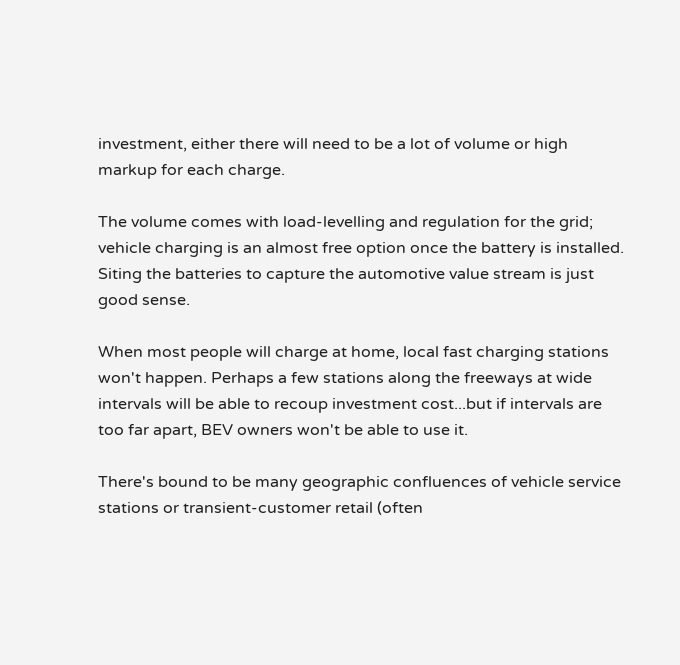investment, either there will need to be a lot of volume or high markup for each charge.

The volume comes with load-levelling and regulation for the grid; vehicle charging is an almost free option once the battery is installed.  Siting the batteries to capture the automotive value stream is just good sense.

When most people will charge at home, local fast charging stations won't happen. Perhaps a few stations along the freeways at wide intervals will be able to recoup investment cost...but if intervals are too far apart, BEV owners won't be able to use it.

There's bound to be many geographic confluences of vehicle service stations or transient-customer retail (often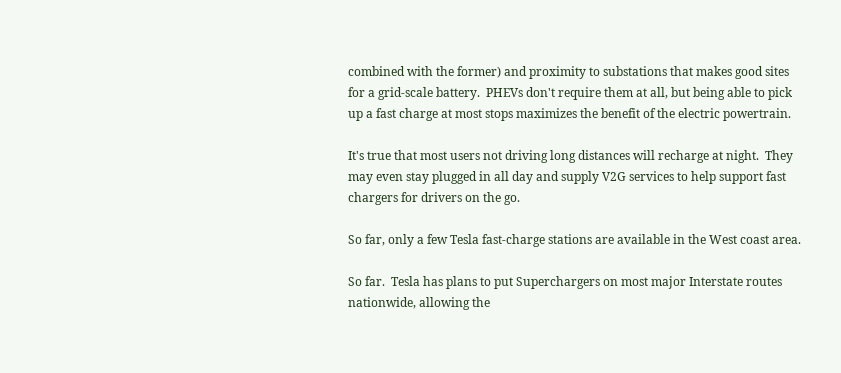combined with the former) and proximity to substations that makes good sites for a grid-scale battery.  PHEVs don't require them at all, but being able to pick up a fast charge at most stops maximizes the benefit of the electric powertrain.

It's true that most users not driving long distances will recharge at night.  They may even stay plugged in all day and supply V2G services to help support fast chargers for drivers on the go.

So far, only a few Tesla fast-charge stations are available in the West coast area.

So far.  Tesla has plans to put Superchargers on most major Interstate routes nationwide, allowing the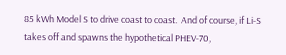85 kWh Model S to drive coast to coast.  And of course, if Li-S takes off and spawns the hypothetical PHEV-70,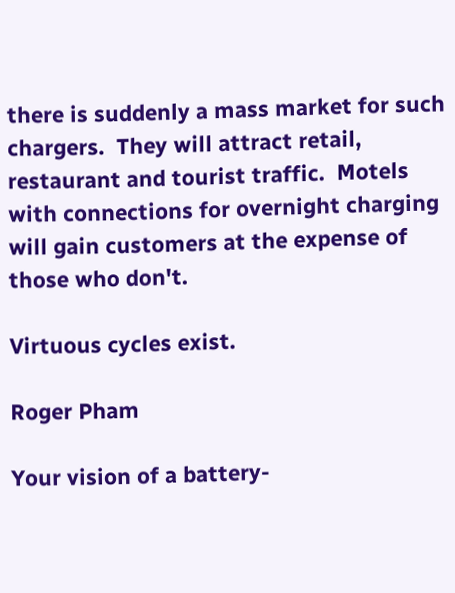there is suddenly a mass market for such chargers.  They will attract retail, restaurant and tourist traffic.  Motels with connections for overnight charging will gain customers at the expense of those who don't.

Virtuous cycles exist.

Roger Pham

Your vision of a battery-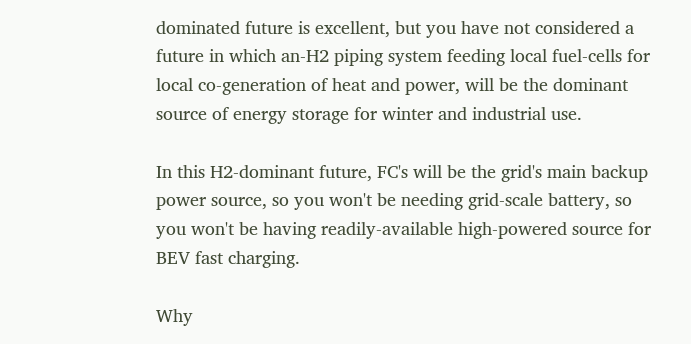dominated future is excellent, but you have not considered a future in which an-H2 piping system feeding local fuel-cells for local co-generation of heat and power, will be the dominant source of energy storage for winter and industrial use.

In this H2-dominant future, FC's will be the grid's main backup power source, so you won't be needing grid-scale battery, so you won't be having readily-available high-powered source for BEV fast charging.

Why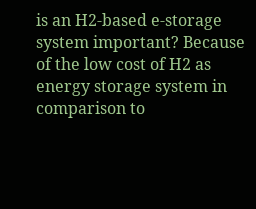is an H2-based e-storage system important? Because of the low cost of H2 as energy storage system in comparison to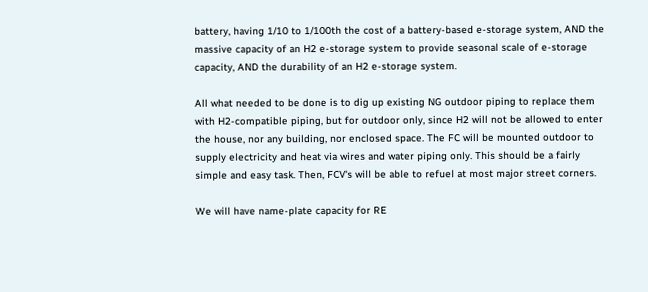battery, having 1/10 to 1/100th the cost of a battery-based e-storage system, AND the massive capacity of an H2 e-storage system to provide seasonal scale of e-storage capacity, AND the durability of an H2 e-storage system.

All what needed to be done is to dig up existing NG outdoor piping to replace them with H2-compatible piping, but for outdoor only, since H2 will not be allowed to enter the house, nor any building, nor enclosed space. The FC will be mounted outdoor to supply electricity and heat via wires and water piping only. This should be a fairly simple and easy task. Then, FCV's will be able to refuel at most major street corners.

We will have name-plate capacity for RE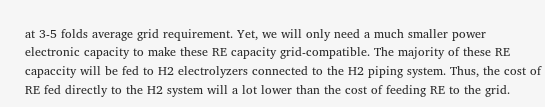at 3-5 folds average grid requirement. Yet, we will only need a much smaller power electronic capacity to make these RE capacity grid-compatible. The majority of these RE capaccity will be fed to H2 electrolyzers connected to the H2 piping system. Thus, the cost of RE fed directly to the H2 system will a lot lower than the cost of feeding RE to the grid.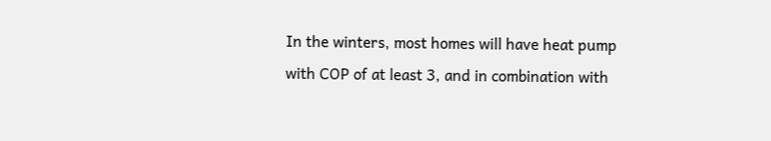In the winters, most homes will have heat pump with COP of at least 3, and in combination with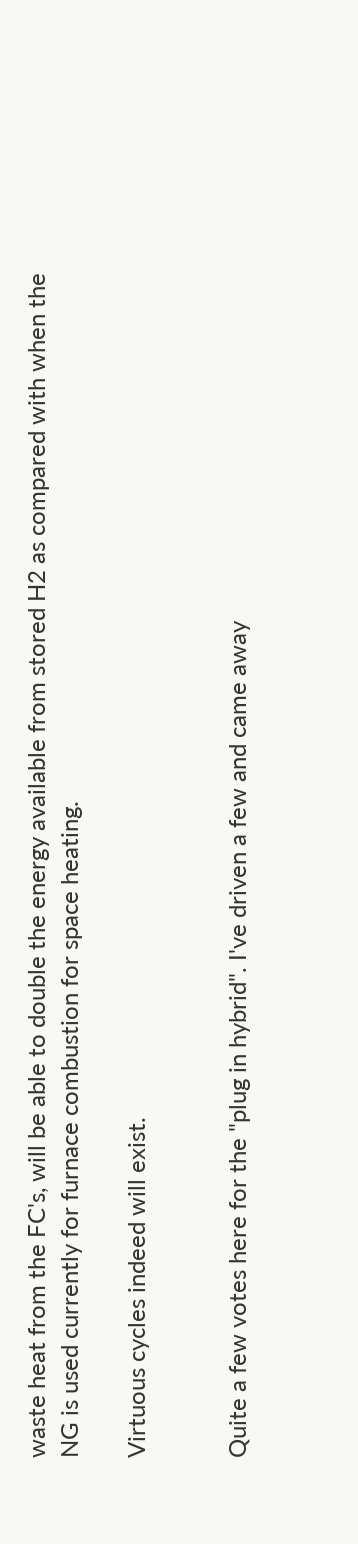waste heat from the FC's, will be able to double the energy available from stored H2 as compared with when the NG is used currently for furnace combustion for space heating.

Virtuous cycles indeed will exist.


Quite a few votes here for the "plug in hybrid". I've driven a few and came away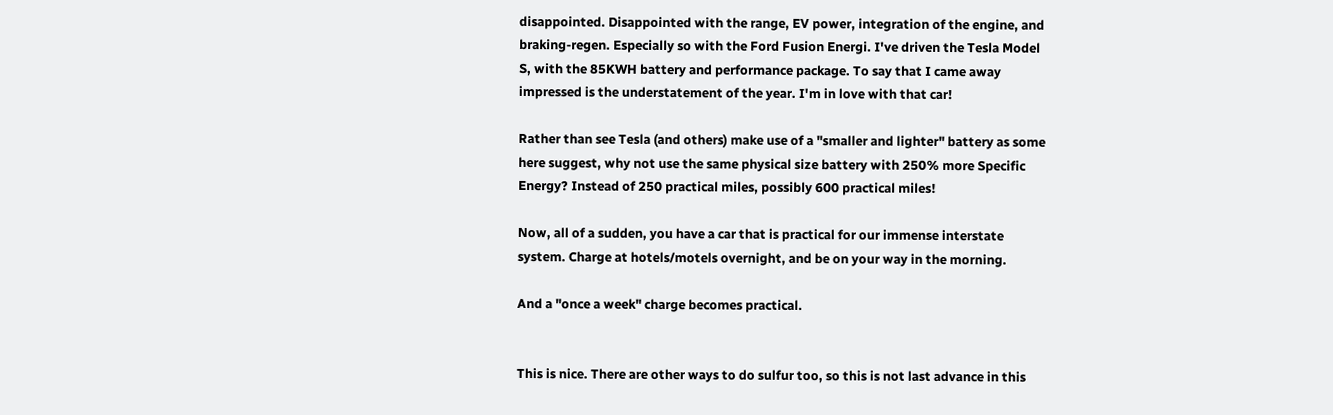disappointed. Disappointed with the range, EV power, integration of the engine, and braking-regen. Especially so with the Ford Fusion Energi. I've driven the Tesla Model S, with the 85KWH battery and performance package. To say that I came away impressed is the understatement of the year. I'm in love with that car!

Rather than see Tesla (and others) make use of a "smaller and lighter" battery as some here suggest, why not use the same physical size battery with 250% more Specific Energy? Instead of 250 practical miles, possibly 600 practical miles!

Now, all of a sudden, you have a car that is practical for our immense interstate system. Charge at hotels/motels overnight, and be on your way in the morning.

And a "once a week" charge becomes practical.


This is nice. There are other ways to do sulfur too, so this is not last advance in this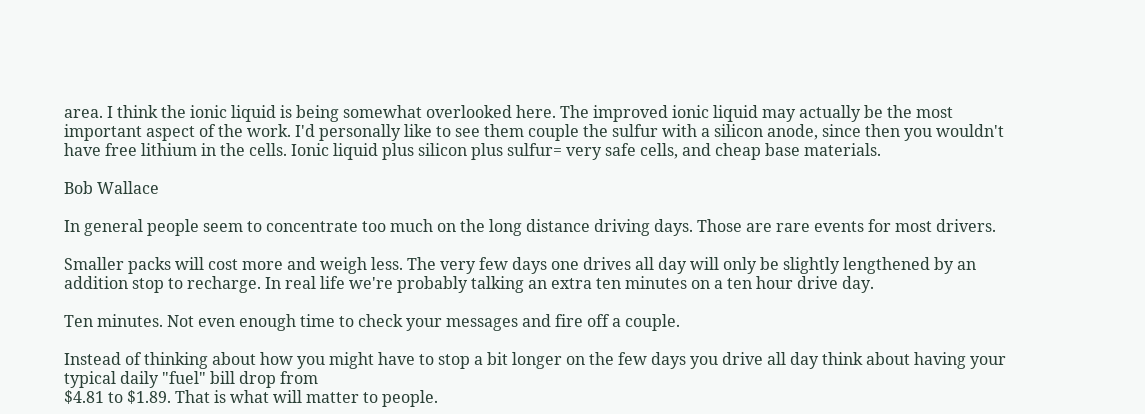area. I think the ionic liquid is being somewhat overlooked here. The improved ionic liquid may actually be the most important aspect of the work. I'd personally like to see them couple the sulfur with a silicon anode, since then you wouldn't have free lithium in the cells. Ionic liquid plus silicon plus sulfur= very safe cells, and cheap base materials.

Bob Wallace

In general people seem to concentrate too much on the long distance driving days. Those are rare events for most drivers.

Smaller packs will cost more and weigh less. The very few days one drives all day will only be slightly lengthened by an addition stop to recharge. In real life we're probably talking an extra ten minutes on a ten hour drive day.

Ten minutes. Not even enough time to check your messages and fire off a couple.

Instead of thinking about how you might have to stop a bit longer on the few days you drive all day think about having your typical daily "fuel" bill drop from
$4.81 to $1.89. That is what will matter to people.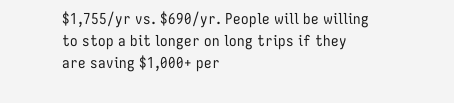$1,755/yr vs. $690/yr. People will be willing to stop a bit longer on long trips if they are saving $1,000+ per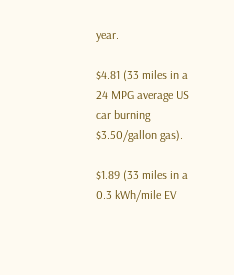year.

$4.81 (33 miles in a 24 MPG average US car burning $3.50/gallon gas).

$1.89 (33 miles in a 0.3 kWh/mile EV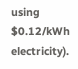using $0.12/kWh electricity).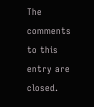The comments to this entry are closed.